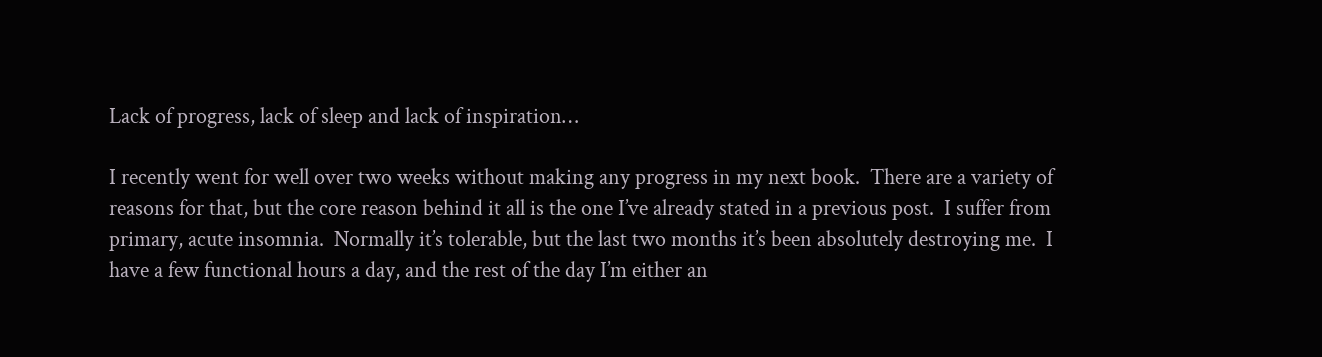Lack of progress, lack of sleep and lack of inspiration…

I recently went for well over two weeks without making any progress in my next book.  There are a variety of reasons for that, but the core reason behind it all is the one I’ve already stated in a previous post.  I suffer from primary, acute insomnia.  Normally it’s tolerable, but the last two months it’s been absolutely destroying me.  I have a few functional hours a day, and the rest of the day I’m either an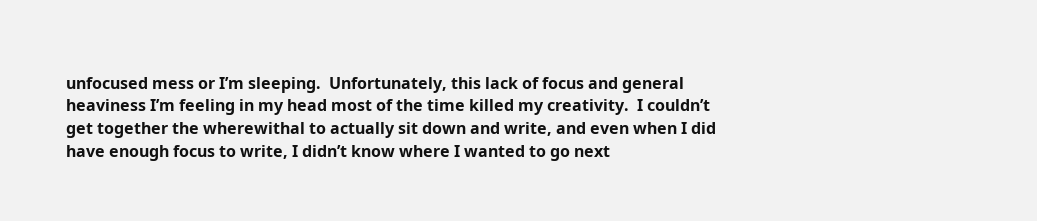unfocused mess or I’m sleeping.  Unfortunately, this lack of focus and general heaviness I’m feeling in my head most of the time killed my creativity.  I couldn’t get together the wherewithal to actually sit down and write, and even when I did have enough focus to write, I didn’t know where I wanted to go next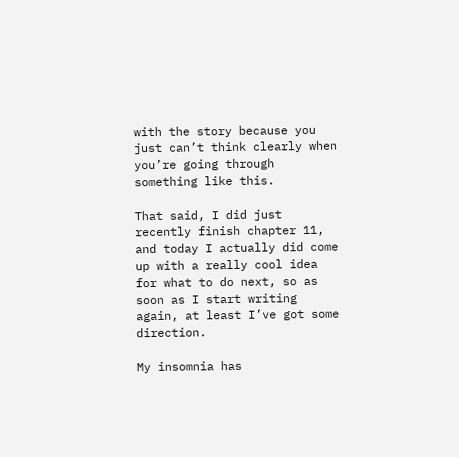with the story because you just can’t think clearly when you’re going through something like this.

That said, I did just recently finish chapter 11, and today I actually did come up with a really cool idea for what to do next, so as soon as I start writing again, at least I’ve got some direction.

My insomnia has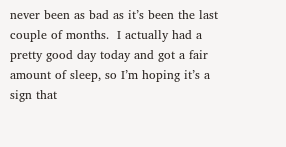never been as bad as it’s been the last couple of months.  I actually had a pretty good day today and got a fair amount of sleep, so I’m hoping it’s a sign that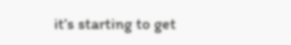it’s starting to get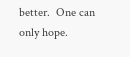better.  One can only hope.